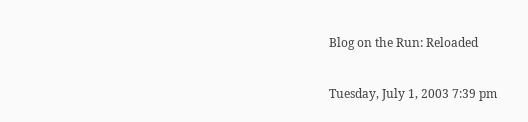Blog on the Run: Reloaded

Tuesday, July 1, 2003 7:39 pm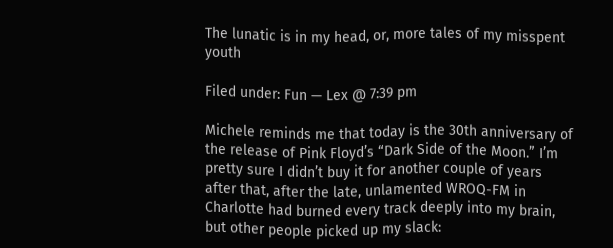The lunatic is in my head, or, more tales of my misspent youth

Filed under: Fun — Lex @ 7:39 pm

Michele reminds me that today is the 30th anniversary of the release of Pink Floyd’s “Dark Side of the Moon.” I’m pretty sure I didn’t buy it for another couple of years after that, after the late, unlamented WROQ-FM in Charlotte had burned every track deeply into my brain, but other people picked up my slack: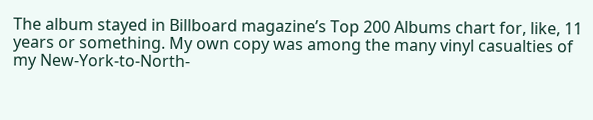The album stayed in Billboard magazine’s Top 200 Albums chart for, like, 11 years or something. My own copy was among the many vinyl casualties of my New-York-to-North-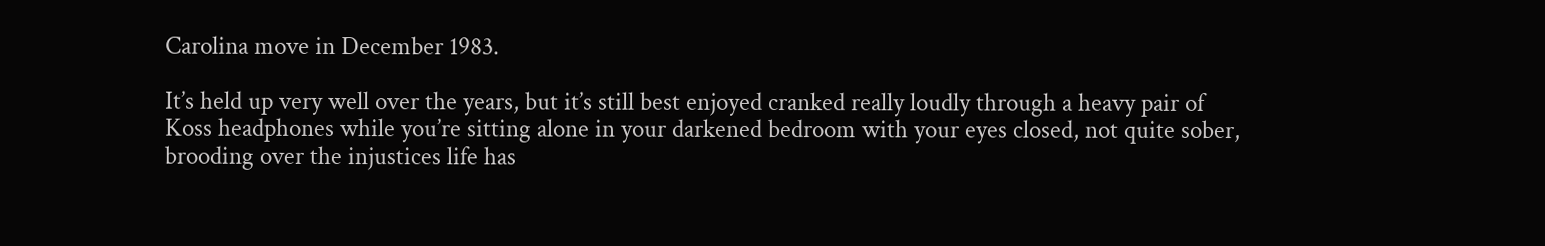Carolina move in December 1983.

It’s held up very well over the years, but it’s still best enjoyed cranked really loudly through a heavy pair of Koss headphones while you’re sitting alone in your darkened bedroom with your eyes closed, not quite sober, brooding over the injustices life has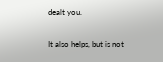dealt you.

It also helps, but is not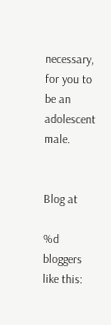necessary, for you to be an adolescent male.


Blog at

%d bloggers like this: